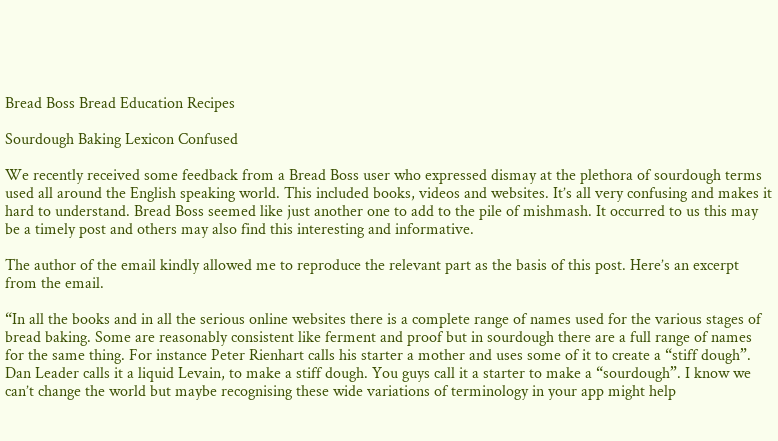Bread Boss Bread Education Recipes

Sourdough Baking Lexicon Confused

We recently received some feedback from a Bread Boss user who expressed dismay at the plethora of sourdough terms used all around the English speaking world. This included books, videos and websites. It’s all very confusing and makes it hard to understand. Bread Boss seemed like just another one to add to the pile of mishmash. It occurred to us this may be a timely post and others may also find this interesting and informative.

The author of the email kindly allowed me to reproduce the relevant part as the basis of this post. Here’s an excerpt from the email.

“In all the books and in all the serious online websites there is a complete range of names used for the various stages of bread baking. Some are reasonably consistent like ferment and proof but in sourdough there are a full range of names for the same thing. For instance Peter Rienhart calls his starter a mother and uses some of it to create a “stiff dough”. Dan Leader calls it a liquid Levain, to make a stiff dough. You guys call it a starter to make a “sourdough”. I know we can’t change the world but maybe recognising these wide variations of terminology in your app might help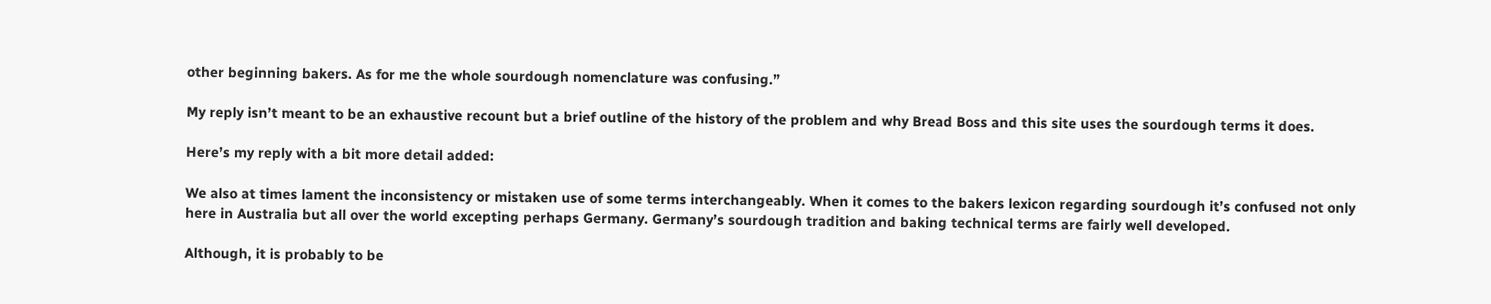other beginning bakers. As for me the whole sourdough nomenclature was confusing.”

My reply isn’t meant to be an exhaustive recount but a brief outline of the history of the problem and why Bread Boss and this site uses the sourdough terms it does.

Here’s my reply with a bit more detail added:

We also at times lament the inconsistency or mistaken use of some terms interchangeably. When it comes to the bakers lexicon regarding sourdough it’s confused not only here in Australia but all over the world excepting perhaps Germany. Germany’s sourdough tradition and baking technical terms are fairly well developed.

Although, it is probably to be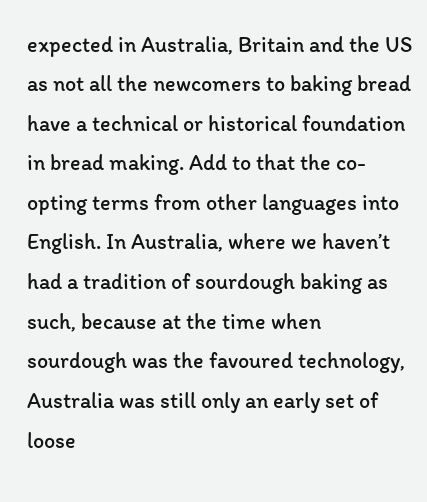expected in Australia, Britain and the US as not all the newcomers to baking bread have a technical or historical foundation in bread making. Add to that the co-opting terms from other languages into English. In Australia, where we haven’t had a tradition of sourdough baking as such, because at the time when sourdough was the favoured technology, Australia was still only an early set of loose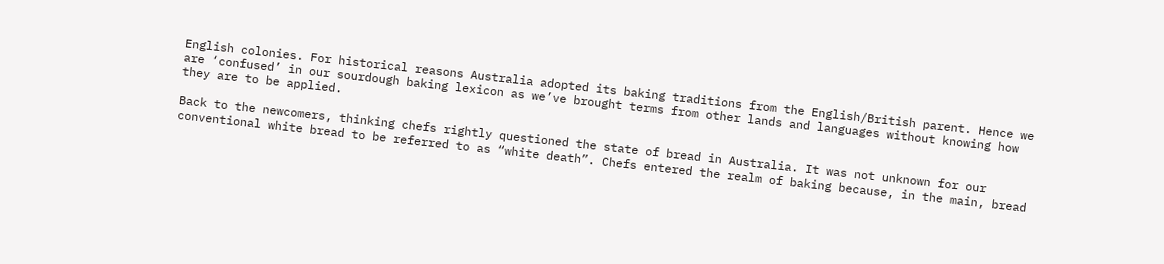English colonies. For historical reasons Australia adopted its baking traditions from the English/British parent. Hence we are ‘confused’ in our sourdough baking lexicon as we’ve brought terms from other lands and languages without knowing how they are to be applied.

Back to the newcomers, thinking chefs rightly questioned the state of bread in Australia. It was not unknown for our conventional white bread to be referred to as “white death”. Chefs entered the realm of baking because, in the main, bread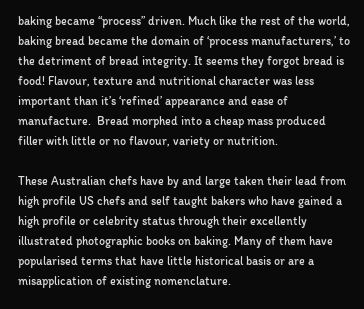baking became “process” driven. Much like the rest of the world, baking bread became the domain of ‘process manufacturers,’ to the detriment of bread integrity. It seems they forgot bread is food! Flavour, texture and nutritional character was less important than it’s ‘refined’ appearance and ease of manufacture.  Bread morphed into a cheap mass produced filler with little or no flavour, variety or nutrition.

These Australian chefs have by and large taken their lead from high profile US chefs and self taught bakers who have gained a high profile or celebrity status through their excellently illustrated photographic books on baking. Many of them have popularised terms that have little historical basis or are a misapplication of existing nomenclature.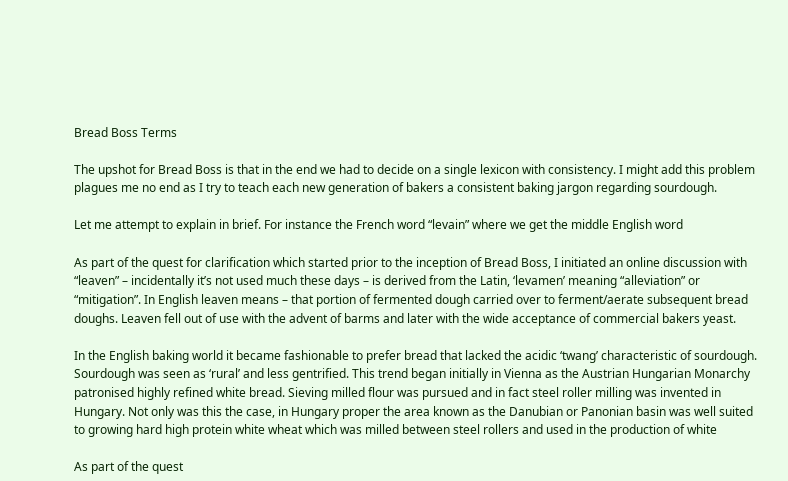Bread Boss Terms

The upshot for Bread Boss is that in the end we had to decide on a single lexicon with consistency. I might add this problem plagues me no end as I try to teach each new generation of bakers a consistent baking jargon regarding sourdough.

Let me attempt to explain in brief. For instance the French word “levain” where we get the middle English word

As part of the quest for clarification which started prior to the inception of Bread Boss, I initiated an online discussion with “leaven” – incidentally it’s not used much these days – is derived from the Latin, ‘levamen’ meaning “alleviation” or “mitigation”. In English leaven means – that portion of fermented dough carried over to ferment/aerate subsequent bread doughs. Leaven fell out of use with the advent of barms and later with the wide acceptance of commercial bakers yeast.

In the English baking world it became fashionable to prefer bread that lacked the acidic ‘twang’ characteristic of sourdough. Sourdough was seen as ‘rural’ and less gentrified. This trend began initially in Vienna as the Austrian Hungarian Monarchy patronised highly refined white bread. Sieving milled flour was pursued and in fact steel roller milling was invented in Hungary. Not only was this the case, in Hungary proper the area known as the Danubian or Panonian basin was well suited to growing hard high protein white wheat which was milled between steel rollers and used in the production of white

As part of the quest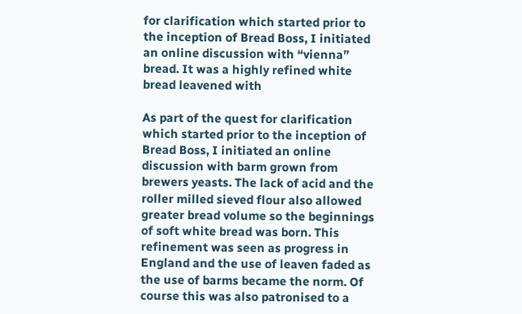for clarification which started prior to the inception of Bread Boss, I initiated an online discussion with “vienna” bread. It was a highly refined white bread leavened with

As part of the quest for clarification which started prior to the inception of Bread Boss, I initiated an online discussion with barm grown from brewers yeasts. The lack of acid and the roller milled sieved flour also allowed greater bread volume so the beginnings of soft white bread was born. This refinement was seen as progress in England and the use of leaven faded as the use of barms became the norm. Of course this was also patronised to a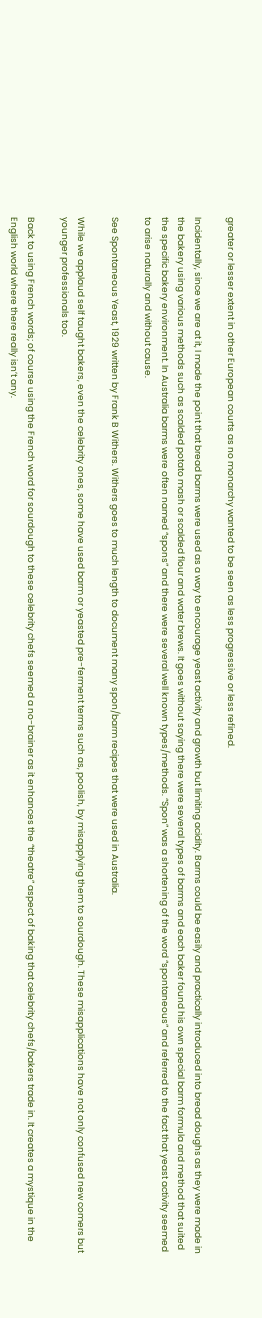greater or lesser extent in other European courts as no monarchy wanted to be seen as less progressive or less refined.

Incidentally, since we are at it, I made the point that bread barms were used as a way to encourage yeast activity and growth but limiting acidity. Barms could be easily and practically introduced into bread doughs as they were made in the bakery using various methods such as scalded potato mash or scalded flour and water brews. It goes without saying there were several types of barms and each baker found his own special barm formula and method that suited the specific bakery environment. In Australia barms were often named “spons” and there were several well known types/methods. “Spon” was a shortening of the word “spontaneous” and referred to the fact that yeast activity seemed to arise naturally and without cause.

See Spontaneous Yeast, 1929 written by Frank B Withers. Withers goes to much length to document many spon/barm recipes that were used in Australia.

While we applaud self taught bakers, even the celebrity ones, some have used barm or yeasted pre-ferment terms such as, poolish, by misapplying them to sourdough. These misapplications have not only confused new comers but younger professionals too.

Back to using French words; of course using the French word for sourdough to these celebrity chefs seemed a no-brainer as it enhances the “theatre” aspect of baking that celebrity chefs/bakers trade in. It creates a mystique in the English world where there really isn’t any.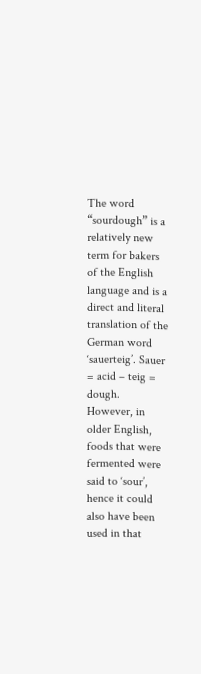The word “sourdough” is a relatively new term for bakers of the English language and is a direct and literal translation of the German word ‘sauerteig’. Sauer = acid – teig = dough. However, in older English, foods that were fermented were said to ‘sour’, hence it could also have been used in that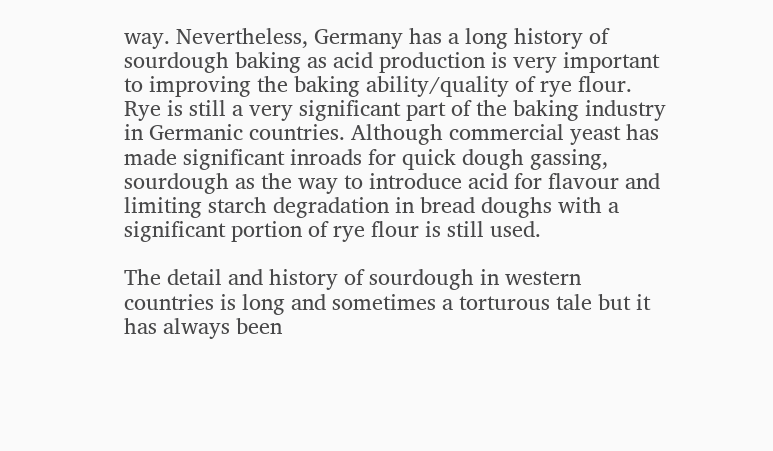way. Nevertheless, Germany has a long history of sourdough baking as acid production is very important to improving the baking ability/quality of rye flour. Rye is still a very significant part of the baking industry in Germanic countries. Although commercial yeast has made significant inroads for quick dough gassing, sourdough as the way to introduce acid for flavour and limiting starch degradation in bread doughs with a significant portion of rye flour is still used.

The detail and history of sourdough in western countries is long and sometimes a torturous tale but it has always been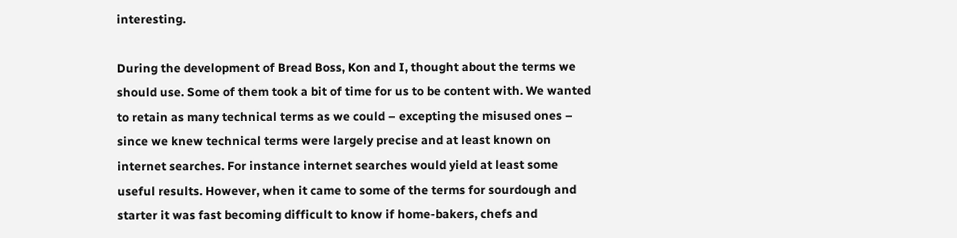interesting.

During the development of Bread Boss, Kon and I, thought about the terms we should use. Some of them took a bit of time for us to be content with. We wanted to retain as many technical terms as we could – excepting the misused ones – since we knew technical terms were largely precise and at least known on internet searches. For instance internet searches would yield at least some useful results. However, when it came to some of the terms for sourdough and starter it was fast becoming difficult to know if home-bakers, chefs and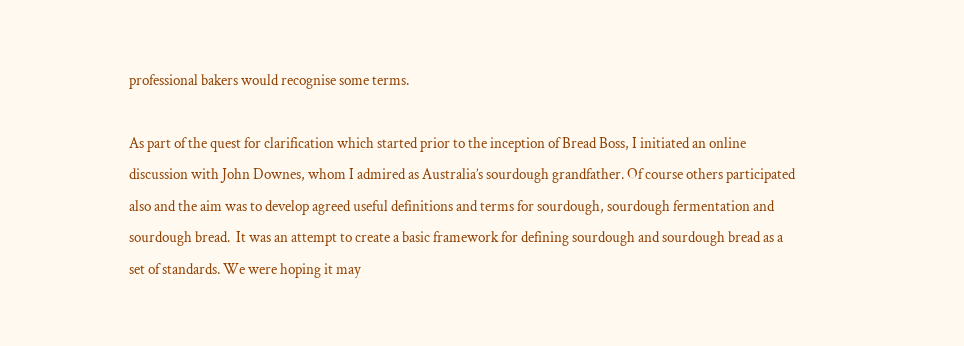professional bakers would recognise some terms.

As part of the quest for clarification which started prior to the inception of Bread Boss, I initiated an online discussion with John Downes, whom I admired as Australia’s sourdough grandfather. Of course others participated also and the aim was to develop agreed useful definitions and terms for sourdough, sourdough fermentation and sourdough bread.  It was an attempt to create a basic framework for defining sourdough and sourdough bread as a set of standards. We were hoping it may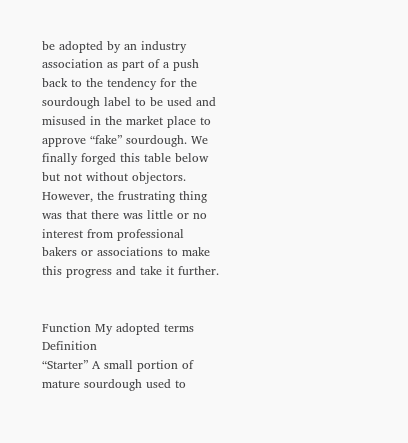be adopted by an industry association as part of a push back to the tendency for the sourdough label to be used and misused in the market place to approve “fake” sourdough. We finally forged this table below but not without objectors. However, the frustrating thing was that there was little or no interest from professional bakers or associations to make this progress and take it further.


Function My adopted terms Definition
“Starter” A small portion of mature sourdough used to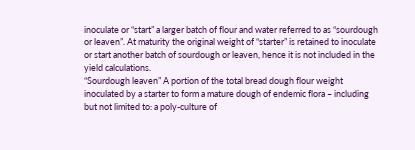inoculate or “start” a larger batch of flour and water referred to as “sourdough or leaven”. At maturity the original weight of “starter” is retained to inoculate or start another batch of sourdough or leaven, hence it is not included in the yield calculations.
“Sourdough leaven” A portion of the total bread dough flour weight inoculated by a starter to form a mature dough of endemic flora – including but not limited to: a poly-culture of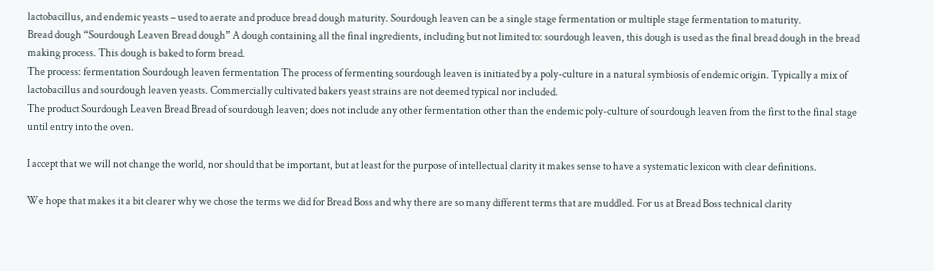lactobacillus, and endemic yeasts – used to aerate and produce bread dough maturity. Sourdough leaven can be a single stage fermentation or multiple stage fermentation to maturity.
Bread dough “Sourdough Leaven Bread dough” A dough containing all the final ingredients, including but not limited to: sourdough leaven, this dough is used as the final bread dough in the bread making process. This dough is baked to form bread.
The process: fermentation Sourdough leaven fermentation The process of fermenting sourdough leaven is initiated by a poly-culture in a natural symbiosis of endemic origin. Typically a mix of lactobacillus and sourdough leaven yeasts. Commercially cultivated bakers yeast strains are not deemed typical nor included.
The product Sourdough Leaven Bread Bread of sourdough leaven; does not include any other fermentation other than the endemic poly-culture of sourdough leaven from the first to the final stage until entry into the oven.

I accept that we will not change the world, nor should that be important, but at least for the purpose of intellectual clarity it makes sense to have a systematic lexicon with clear definitions.

We hope that makes it a bit clearer why we chose the terms we did for Bread Boss and why there are so many different terms that are muddled. For us at Bread Boss technical clarity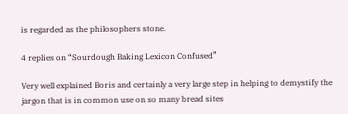is regarded as the philosophers stone.

4 replies on “Sourdough Baking Lexicon Confused”

Very well explained Boris and certainly a very large step in helping to demystify the jargon that is in common use on so many bread sites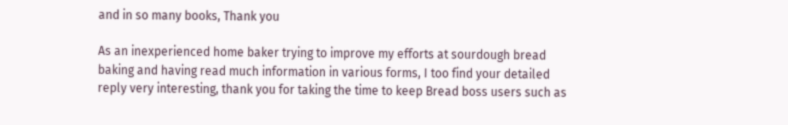and in so many books, Thank you

As an inexperienced home baker trying to improve my efforts at sourdough bread baking and having read much information in various forms, I too find your detailed reply very interesting, thank you for taking the time to keep Bread boss users such as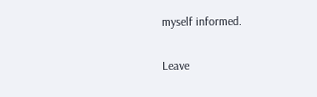myself informed.

Leave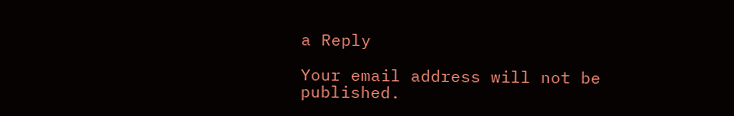a Reply

Your email address will not be published.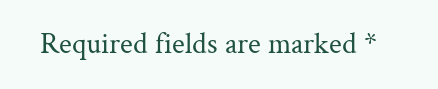Required fields are marked *